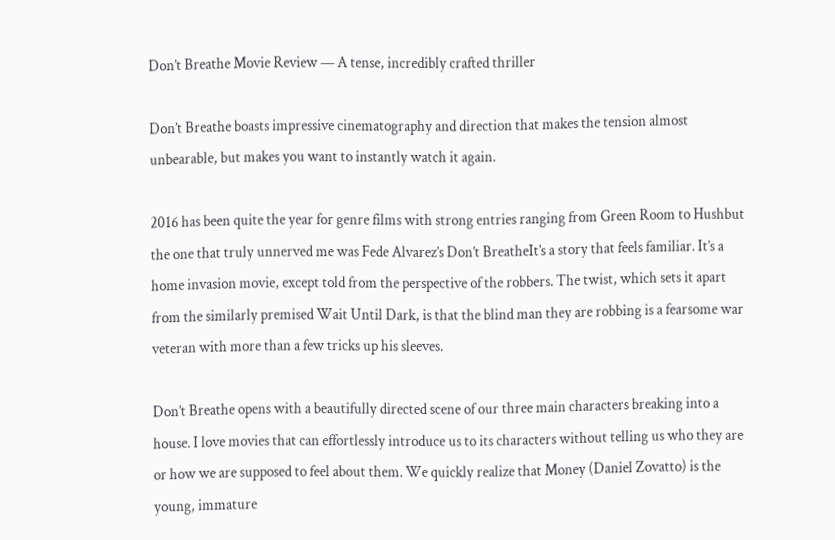Don’t Breathe Movie Review — A tense, incredibly crafted thriller

Don’t Breathe boasts impressive cinematography and direction that makes the tension almost unbearable, but makes you want to instantly watch it again.

2016 has been quite the year for genre films with strong entries ranging from Green Room to Hushbut the one that truly unnerved me was Fede Alvarez’s Don’t BreatheIt’s a story that feels familiar. It’s a home invasion movie, except told from the perspective of the robbers. The twist, which sets it apart from the similarly premised Wait Until Dark, is that the blind man they are robbing is a fearsome war veteran with more than a few tricks up his sleeves.

Don’t Breathe opens with a beautifully directed scene of our three main characters breaking into a house. I love movies that can effortlessly introduce us to its characters without telling us who they are or how we are supposed to feel about them. We quickly realize that Money (Daniel Zovatto) is the young, immature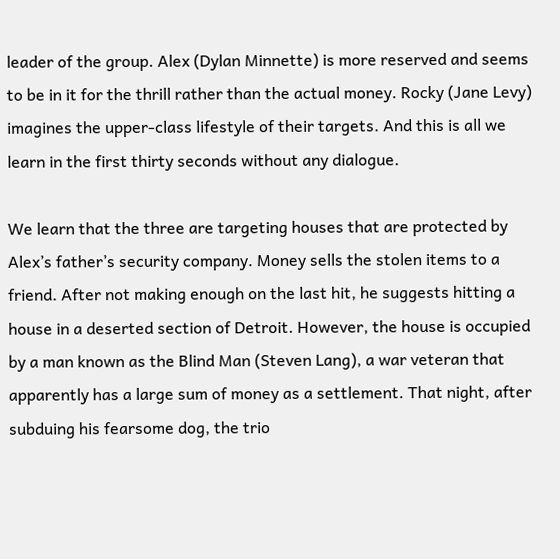leader of the group. Alex (Dylan Minnette) is more reserved and seems to be in it for the thrill rather than the actual money. Rocky (Jane Levy) imagines the upper-class lifestyle of their targets. And this is all we learn in the first thirty seconds without any dialogue.

We learn that the three are targeting houses that are protected by Alex’s father’s security company. Money sells the stolen items to a friend. After not making enough on the last hit, he suggests hitting a house in a deserted section of Detroit. However, the house is occupied by a man known as the Blind Man (Steven Lang), a war veteran that apparently has a large sum of money as a settlement. That night, after subduing his fearsome dog, the trio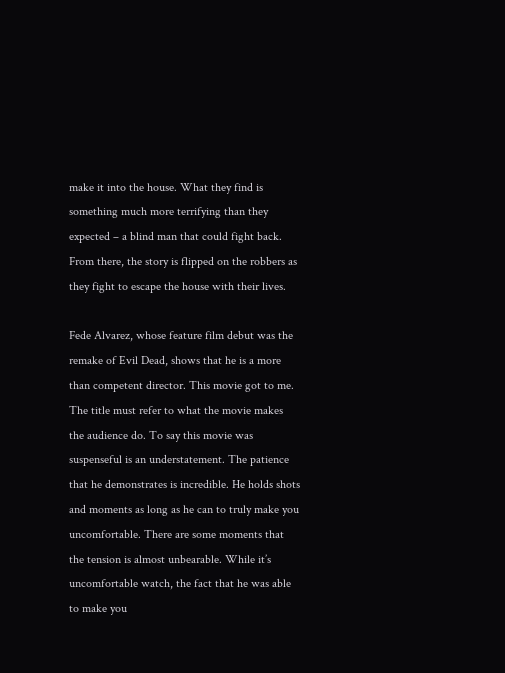make it into the house. What they find is something much more terrifying than they expected – a blind man that could fight back. From there, the story is flipped on the robbers as they fight to escape the house with their lives.

Fede Alvarez, whose feature film debut was the remake of Evil Dead, shows that he is a more than competent director. This movie got to me. The title must refer to what the movie makes the audience do. To say this movie was suspenseful is an understatement. The patience that he demonstrates is incredible. He holds shots and moments as long as he can to truly make you uncomfortable. There are some moments that the tension is almost unbearable. While it’s uncomfortable watch, the fact that he was able to make you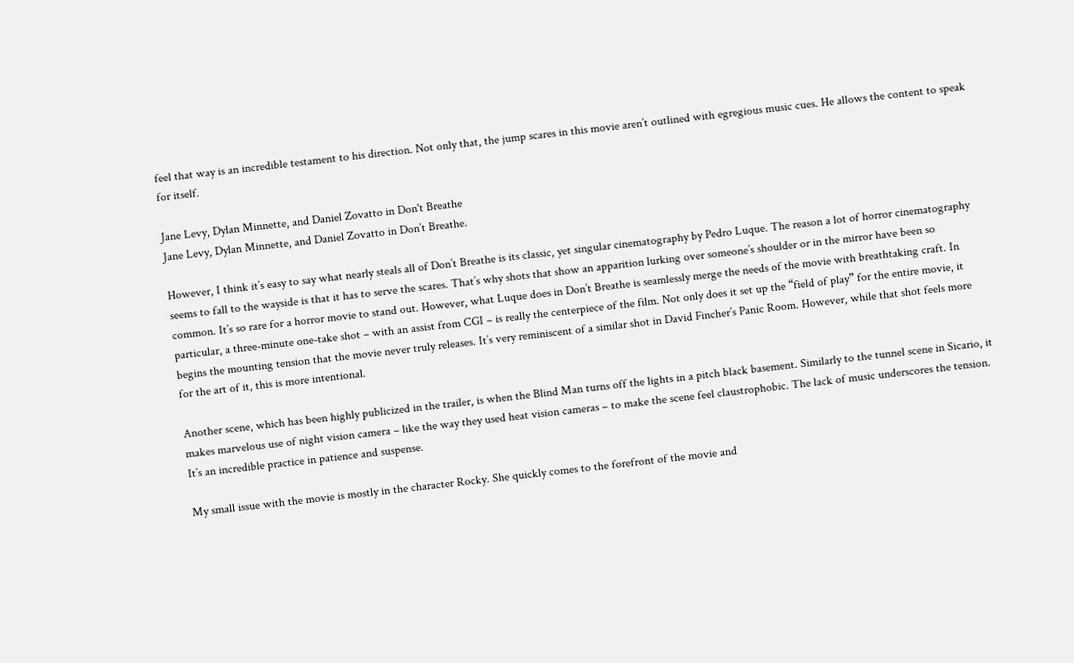feel that way is an incredible testament to his direction. Not only that, the jump scares in this movie aren’t outlined with egregious music cues. He allows the content to speak for itself.

Jane Levy, Dylan Minnette, and Daniel Zovatto in Don't Breathe
Jane Levy, Dylan Minnette, and Daniel Zovatto in Don’t Breathe.

However, I think it’s easy to say what nearly steals all of Don’t Breathe is its classic, yet singular cinematography by Pedro Luque. The reason a lot of horror cinematography seems to fall to the wayside is that it has to serve the scares. That’s why shots that show an apparition lurking over someone’s shoulder or in the mirror have been so common. It’s so rare for a horror movie to stand out. However, what Luque does in Don’t Breathe is seamlessly merge the needs of the movie with breathtaking craft. In particular, a three-minute one-take shot – with an assist from CGI – is really the centerpiece of the film. Not only does it set up the “field of play” for the entire movie, it begins the mounting tension that the movie never truly releases. It’s very reminiscent of a similar shot in David Fincher’s Panic Room. However, while that shot feels more for the art of it, this is more intentional.

Another scene, which has been highly publicized in the trailer, is when the Blind Man turns off the lights in a pitch black basement. Similarly to the tunnel scene in Sicario, it makes marvelous use of night vision camera – like the way they used heat vision cameras – to make the scene feel claustrophobic. The lack of music underscores the tension. It’s an incredible practice in patience and suspense.

My small issue with the movie is mostly in the character Rocky. She quickly comes to the forefront of the movie and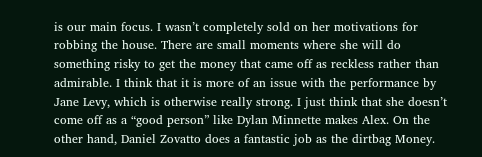is our main focus. I wasn’t completely sold on her motivations for robbing the house. There are small moments where she will do something risky to get the money that came off as reckless rather than admirable. I think that it is more of an issue with the performance by Jane Levy, which is otherwise really strong. I just think that she doesn’t come off as a “good person” like Dylan Minnette makes Alex. On the other hand, Daniel Zovatto does a fantastic job as the dirtbag Money.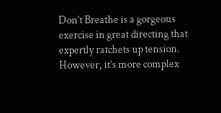Don’t Breathe is a gorgeous exercise in great directing that expertly ratchets up tension. However, it’s more complex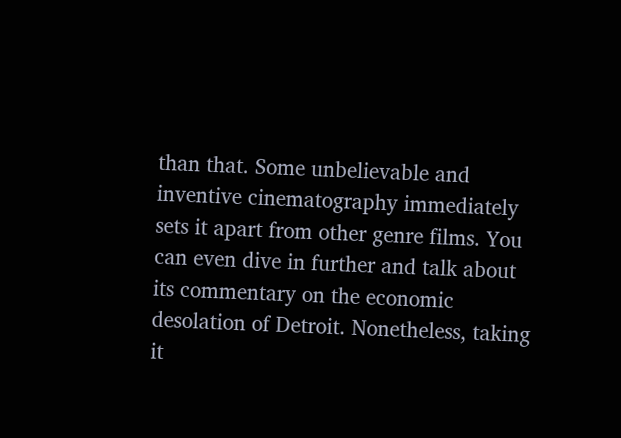than that. Some unbelievable and inventive cinematography immediately sets it apart from other genre films. You can even dive in further and talk about its commentary on the economic desolation of Detroit. Nonetheless, taking it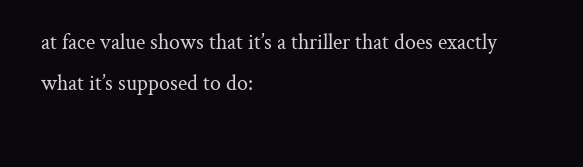at face value shows that it’s a thriller that does exactly what it’s supposed to do: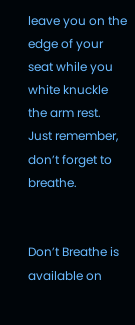leave you on the edge of your seat while you white knuckle the arm rest. Just remember, don’t forget to breathe.


Don’t Breathe is available on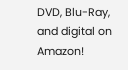DVD, Blu-Ray, and digital on Amazon!